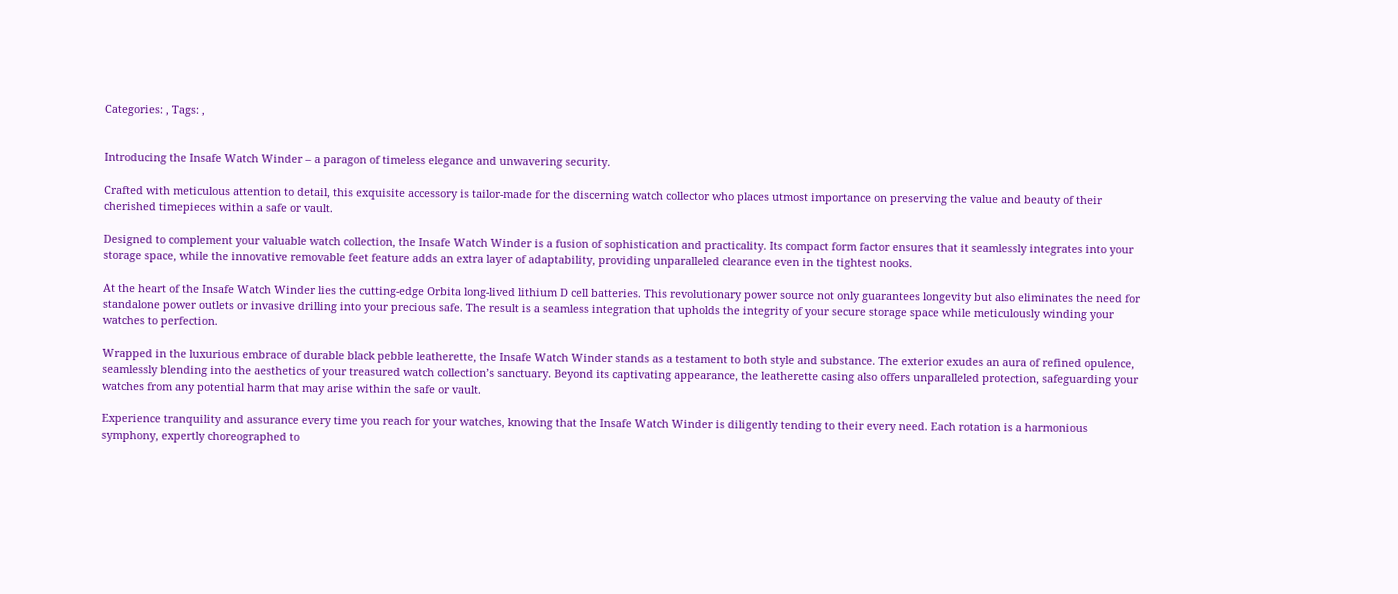Categories: , Tags: ,


Introducing the Insafe Watch Winder – a paragon of timeless elegance and unwavering security.

Crafted with meticulous attention to detail, this exquisite accessory is tailor-made for the discerning watch collector who places utmost importance on preserving the value and beauty of their cherished timepieces within a safe or vault.

Designed to complement your valuable watch collection, the Insafe Watch Winder is a fusion of sophistication and practicality. Its compact form factor ensures that it seamlessly integrates into your storage space, while the innovative removable feet feature adds an extra layer of adaptability, providing unparalleled clearance even in the tightest nooks.

At the heart of the Insafe Watch Winder lies the cutting-edge Orbita long-lived lithium D cell batteries. This revolutionary power source not only guarantees longevity but also eliminates the need for standalone power outlets or invasive drilling into your precious safe. The result is a seamless integration that upholds the integrity of your secure storage space while meticulously winding your watches to perfection.

Wrapped in the luxurious embrace of durable black pebble leatherette, the Insafe Watch Winder stands as a testament to both style and substance. The exterior exudes an aura of refined opulence, seamlessly blending into the aesthetics of your treasured watch collection’s sanctuary. Beyond its captivating appearance, the leatherette casing also offers unparalleled protection, safeguarding your watches from any potential harm that may arise within the safe or vault.

Experience tranquility and assurance every time you reach for your watches, knowing that the Insafe Watch Winder is diligently tending to their every need. Each rotation is a harmonious symphony, expertly choreographed to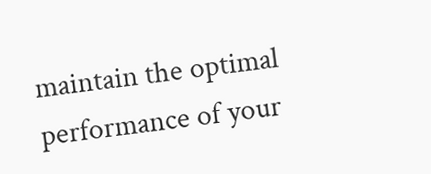maintain the optimal performance of your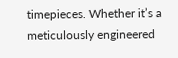timepieces. Whether it’s a meticulously engineered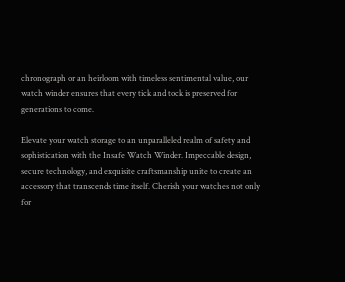chronograph or an heirloom with timeless sentimental value, our watch winder ensures that every tick and tock is preserved for generations to come.

Elevate your watch storage to an unparalleled realm of safety and sophistication with the Insafe Watch Winder. Impeccable design, secure technology, and exquisite craftsmanship unite to create an accessory that transcends time itself. Cherish your watches not only for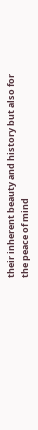their inherent beauty and history but also for the peace of mind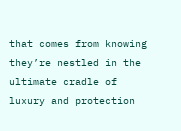that comes from knowing they’re nestled in the ultimate cradle of luxury and protection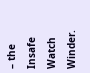– the Insafe Watch Winder.